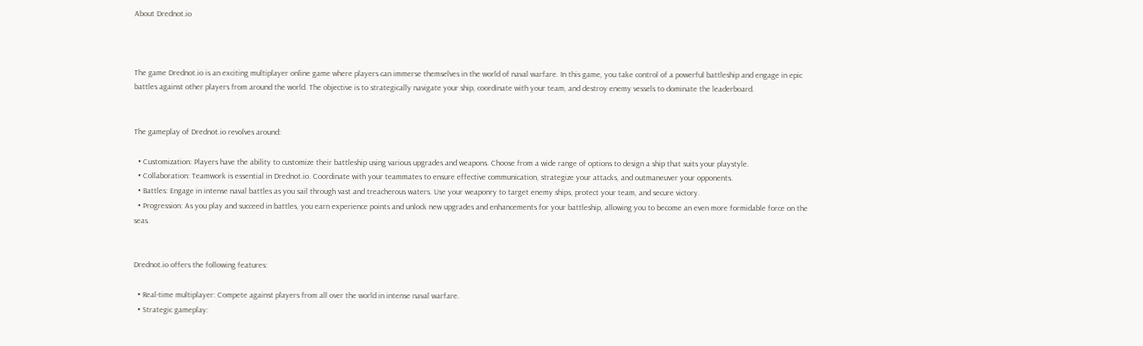About Drednot.io



The game Drednot.io is an exciting multiplayer online game where players can immerse themselves in the world of naval warfare. In this game, you take control of a powerful battleship and engage in epic battles against other players from around the world. The objective is to strategically navigate your ship, coordinate with your team, and destroy enemy vessels to dominate the leaderboard.


The gameplay of Drednot.io revolves around:

  • Customization: Players have the ability to customize their battleship using various upgrades and weapons. Choose from a wide range of options to design a ship that suits your playstyle.
  • Collaboration: Teamwork is essential in Drednot.io. Coordinate with your teammates to ensure effective communication, strategize your attacks, and outmaneuver your opponents.
  • Battles: Engage in intense naval battles as you sail through vast and treacherous waters. Use your weaponry to target enemy ships, protect your team, and secure victory.
  • Progression: As you play and succeed in battles, you earn experience points and unlock new upgrades and enhancements for your battleship, allowing you to become an even more formidable force on the seas.


Drednot.io offers the following features:

  • Real-time multiplayer: Compete against players from all over the world in intense naval warfare.
  • Strategic gameplay: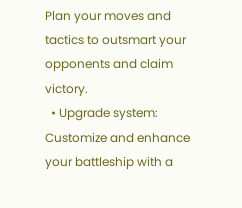Plan your moves and tactics to outsmart your opponents and claim victory.
  • Upgrade system: Customize and enhance your battleship with a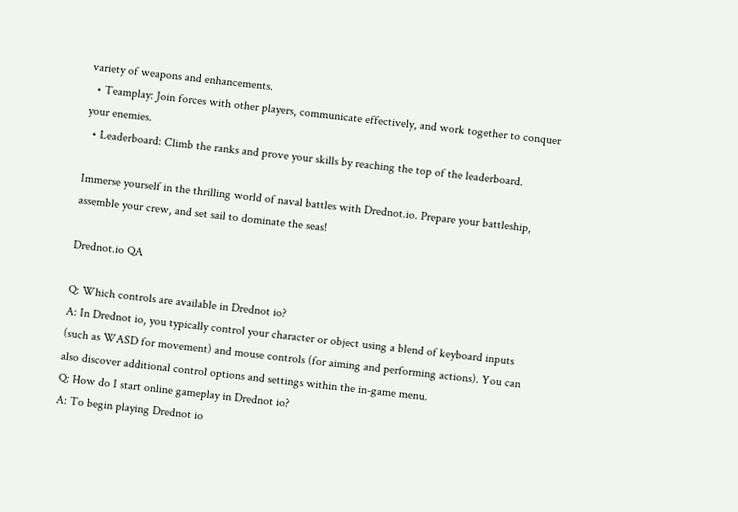variety of weapons and enhancements.
  • Teamplay: Join forces with other players, communicate effectively, and work together to conquer your enemies.
  • Leaderboard: Climb the ranks and prove your skills by reaching the top of the leaderboard.

Immerse yourself in the thrilling world of naval battles with Drednot.io. Prepare your battleship, assemble your crew, and set sail to dominate the seas!

Drednot.io QA

Q: Which controls are available in Drednot io?
A: In Drednot io, you typically control your character or object using a blend of keyboard inputs (such as WASD for movement) and mouse controls (for aiming and performing actions). You can also discover additional control options and settings within the in-game menu.
Q: How do I start online gameplay in Drednot io?
A: To begin playing Drednot io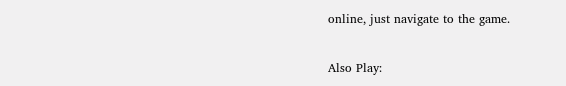online, just navigate to the game.

Also Play: